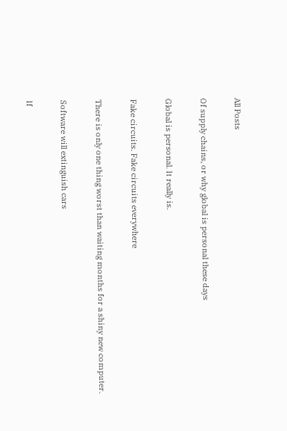All Posts

Of supply chains, or why global is personal these days

Global is personal. It really is.

Fake circuits. Fake circuits everywhere

There is only one thing worst than waiting months for a shiny new computer.

Software will extinguish cars

If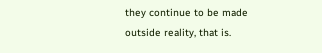they continue to be made outside reality, that is.